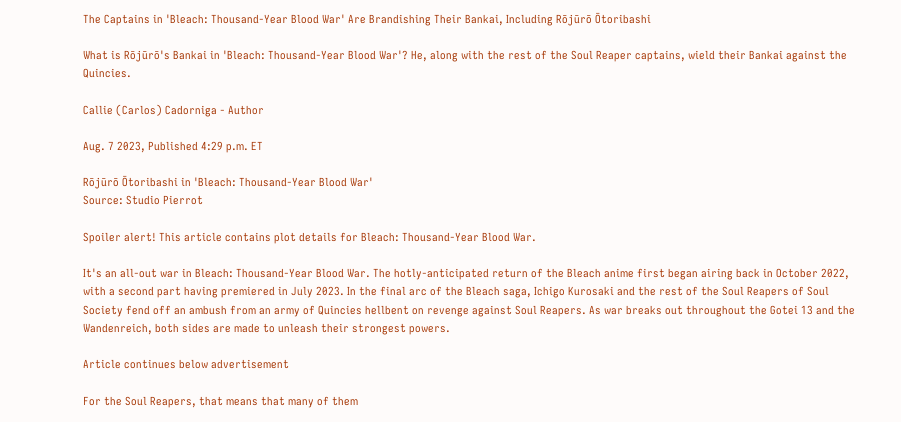The Captains in 'Bleach: Thousand-Year Blood War' Are Brandishing Their Bankai, Including Rōjūrō Ōtoribashi

What is Rōjūrō's Bankai in 'Bleach: Thousand-Year Blood War'? He, along with the rest of the Soul Reaper captains, wield their Bankai against the Quincies.

Callie (Carlos) Cadorniga - Author

Aug. 7 2023, Published 4:29 p.m. ET

Rōjūrō Ōtoribashi in 'Bleach: Thousand-Year Blood War'
Source: Studio Pierrot

Spoiler alert! This article contains plot details for Bleach: Thousand-Year Blood War.

It's an all-out war in Bleach: Thousand-Year Blood War. The hotly-anticipated return of the Bleach anime first began airing back in October 2022, with a second part having premiered in July 2023. In the final arc of the Bleach saga, Ichigo Kurosaki and the rest of the Soul Reapers of Soul Society fend off an ambush from an army of Quincies hellbent on revenge against Soul Reapers. As war breaks out throughout the Gotei 13 and the Wandenreich, both sides are made to unleash their strongest powers.

Article continues below advertisement

For the Soul Reapers, that means that many of them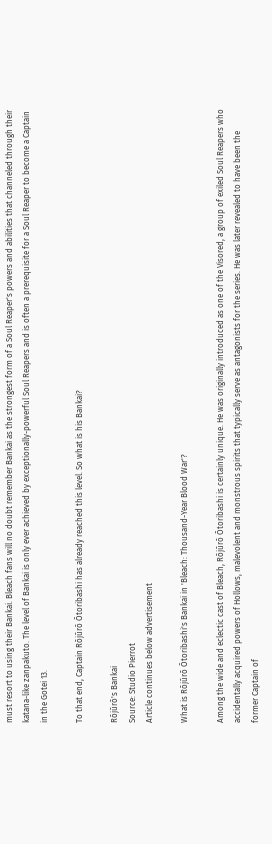must resort to using their Bankai. Bleach fans will no doubt remember Bankai as the strongest form of a Soul Reaper's powers and abilities that channeled through their katana-like zanpakuto. The level of Bankai is only ever achieved by exceptionally-powerful Soul Reapers and is often a prerequisite for a Soul Reaper to become a Captain in the Gotei 13.

To that end, Captain Rōjūrō Ōtoribashi has already reached this level. So what is his Bankai?

Rōjūrō's Bankai
Source: Studio Pierrot
Article continues below advertisement

What is Rōjūrō Ōtoribashi's Bankai in 'Bleach: Thousand-Year Blood War'?

Among the wide and eclectic cast of Bleach, Rōjūrō Ōtoribashi is certainly unique. He was originally introduced as one of the Visored, a group of exiled Soul Reapers who accidentally acquired powers of Hollows, malevolent and monstrous spirits that typically serve as antagonists for the series. He was later revealed to have been the former Captain of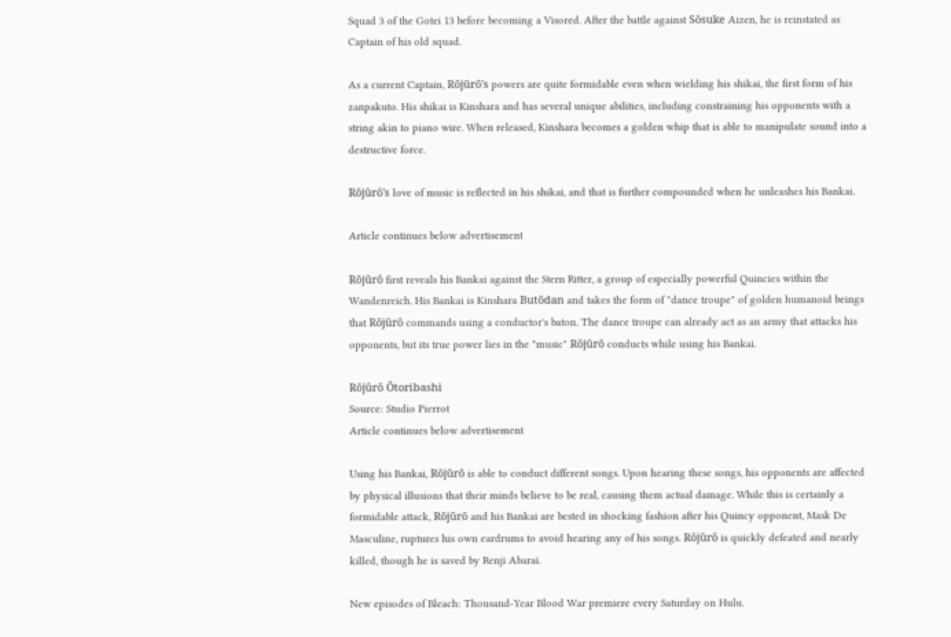Squad 3 of the Gotei 13 before becoming a Visored. After the battle against Sōsuke Aizen, he is reinstated as Captain of his old squad.

As a current Captain, Rōjūrō's powers are quite formidable even when wielding his shikai, the first form of his zanpakuto. His shikai is Kinshara and has several unique abilities, including constraining his opponents with a string akin to piano wire. When released, Kinshara becomes a golden whip that is able to manipulate sound into a destructive force.

Rōjūrō's love of music is reflected in his shikai, and that is further compounded when he unleashes his Bankai.

Article continues below advertisement

Rōjūrō first reveals his Bankai against the Stern Ritter, a group of especially powerful Quincies within the Wandenreich. His Bankai is Kinshara Butōdan and takes the form of "dance troupe" of golden humanoid beings that Rōjūrō commands using a conductor's baton. The dance troupe can already act as an army that attacks his opponents, but its true power lies in the "music" Rōjūrō conducts while using his Bankai.

Rōjūrō Ōtoribashi
Source: Studio Pierrot
Article continues below advertisement

Using his Bankai, Rōjūrō is able to conduct different songs. Upon hearing these songs, his opponents are affected by physical illusions that their minds believe to be real, causing them actual damage. While this is certainly a formidable attack, Rōjūrō and his Bankai are bested in shocking fashion after his Quincy opponent, Mask De Masculine, ruptures his own eardrums to avoid hearing any of his songs. Rōjūrō is quickly defeated and nearly killed, though he is saved by Renji Abarai.

New episodes of Bleach: Thousand-Year Blood War premiere every Saturday on Hulu.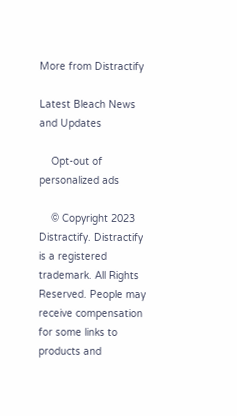More from Distractify

Latest Bleach News and Updates

    Opt-out of personalized ads

    © Copyright 2023 Distractify. Distractify is a registered trademark. All Rights Reserved. People may receive compensation for some links to products and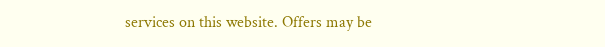services on this website. Offers may be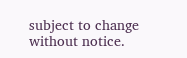subject to change without notice.